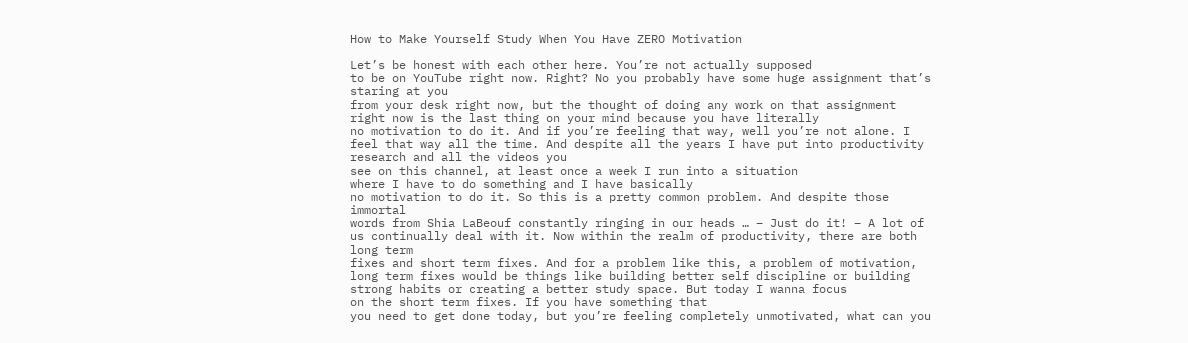How to Make Yourself Study When You Have ZERO Motivation

Let’s be honest with each other here. You’re not actually supposed
to be on YouTube right now. Right? No you probably have some huge assignment that’s staring at you
from your desk right now, but the thought of doing any work on that assignment right now is the last thing on your mind because you have literally
no motivation to do it. And if you’re feeling that way, well you’re not alone. I feel that way all the time. And despite all the years I have put into productivity research and all the videos you
see on this channel, at least once a week I run into a situation
where I have to do something and I have basically
no motivation to do it. So this is a pretty common problem. And despite those immortal
words from Shia LaBeouf constantly ringing in our heads … – Just do it! – A lot of us continually deal with it. Now within the realm of productivity, there are both long term
fixes and short term fixes. And for a problem like this, a problem of motivation, long term fixes would be things like building better self discipline or building strong habits or creating a better study space. But today I wanna focus
on the short term fixes. If you have something that
you need to get done today, but you’re feeling completely unmotivated, what can you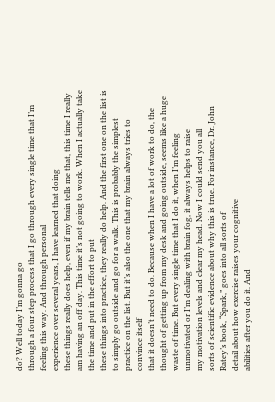do? Well today I’m gonna go
through a four step process that I go through every single time that I’m feeling this way. And through personal
experience over several years, I have learned that doing
these things really does help, even if my brain tells me that, this time I really am having an off day. This time it’s not going to work. When I actually take the time and put in the effort to put
these things into practice, they really do help. And the first one on the list is to simply go outside and go for a walk. This is probably the simplest
practice on the list. But it’s also the one that my brain always tries to convince itself
that it doesn’t need to do. Because when I have a lot of work to do, the thought of getting up from my desk and going outside, seems like a huge waste of time. But every single time that I do it, when I’m feeling unmotivated or I’m dealing with brain fog, it always helps to raise
my motivation levels and clear my head. Now I could send you all
sorts of scientific evidence about why this is true. For instance, Dr. John Ratey’s book, “Spark,” goes into all sorts of
detail about how exercise raises your cognitive
abilities after you do it. And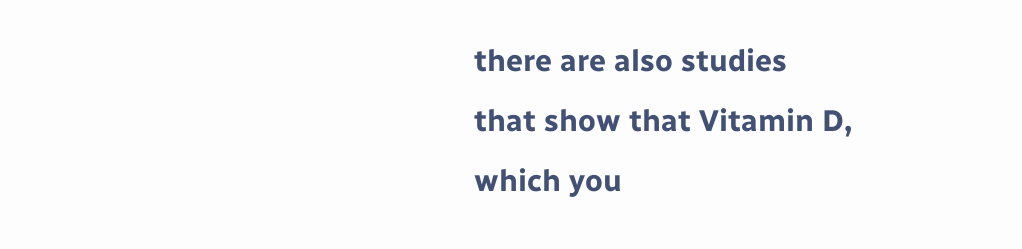there are also studies
that show that Vitamin D, which you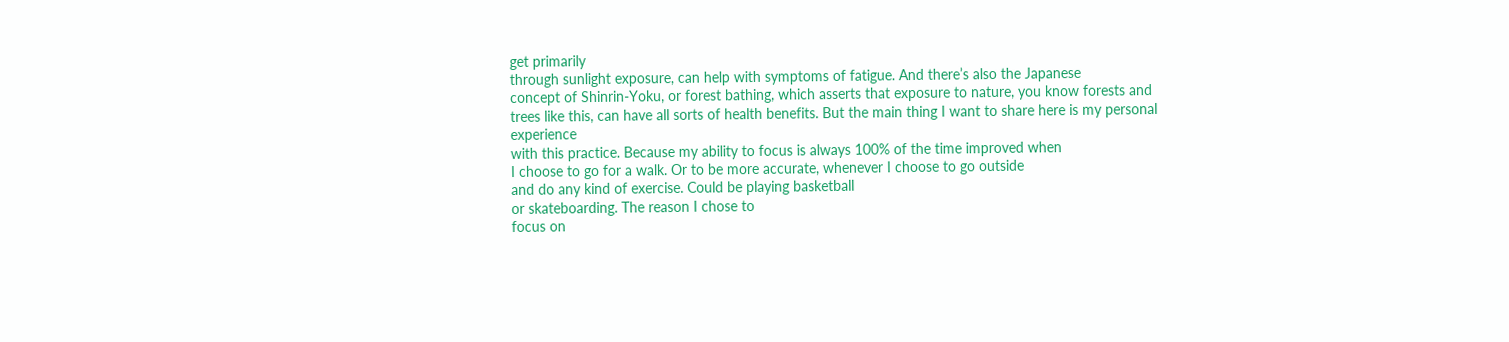get primarily
through sunlight exposure, can help with symptoms of fatigue. And there’s also the Japanese
concept of Shinrin-Yoku, or forest bathing, which asserts that exposure to nature, you know forests and trees like this, can have all sorts of health benefits. But the main thing I want to share here is my personal experience
with this practice. Because my ability to focus is always 100% of the time improved when
I choose to go for a walk. Or to be more accurate, whenever I choose to go outside
and do any kind of exercise. Could be playing basketball
or skateboarding. The reason I chose to
focus on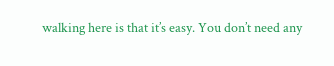walking here is that it’s easy. You don’t need any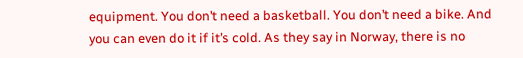equipment. You don’t need a basketball. You don’t need a bike. And you can even do it if it’s cold. As they say in Norway, there is no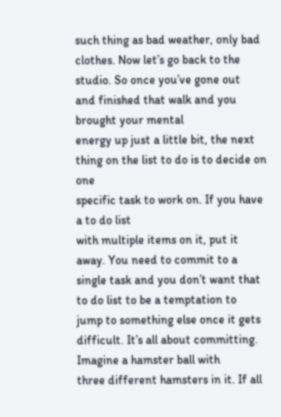such thing as bad weather, only bad clothes. Now let’s go back to the studio. So once you’ve gone out
and finished that walk and you brought your mental
energy up just a little bit, the next thing on the list to do is to decide on one
specific task to work on. If you have a to do list
with multiple items on it, put it away. You need to commit to a single task and you don’t want that to do list to be a temptation to
jump to something else once it gets difficult. It’s all about committing. Imagine a hamster ball with
three different hamsters in it. If all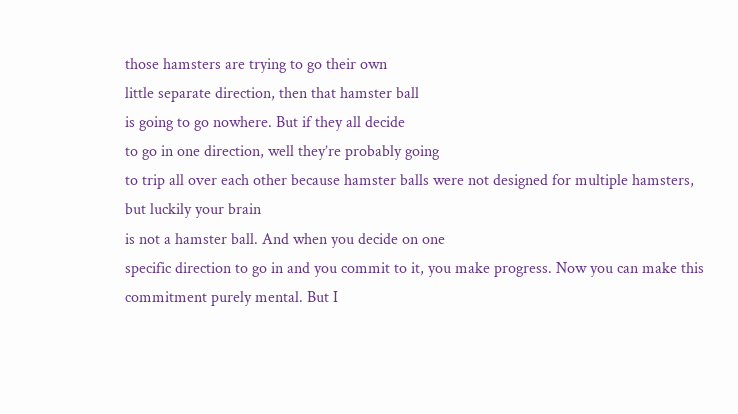those hamsters are trying to go their own
little separate direction, then that hamster ball
is going to go nowhere. But if they all decide
to go in one direction, well they’re probably going
to trip all over each other because hamster balls were not designed for multiple hamsters, but luckily your brain
is not a hamster ball. And when you decide on one
specific direction to go in and you commit to it, you make progress. Now you can make this
commitment purely mental. But I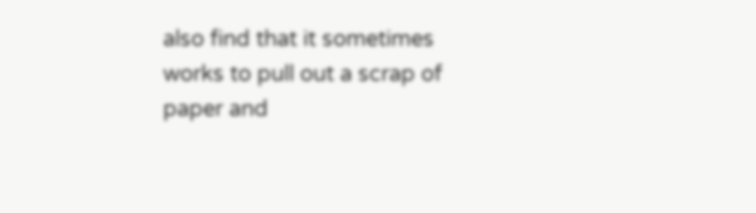also find that it sometimes works to pull out a scrap of paper and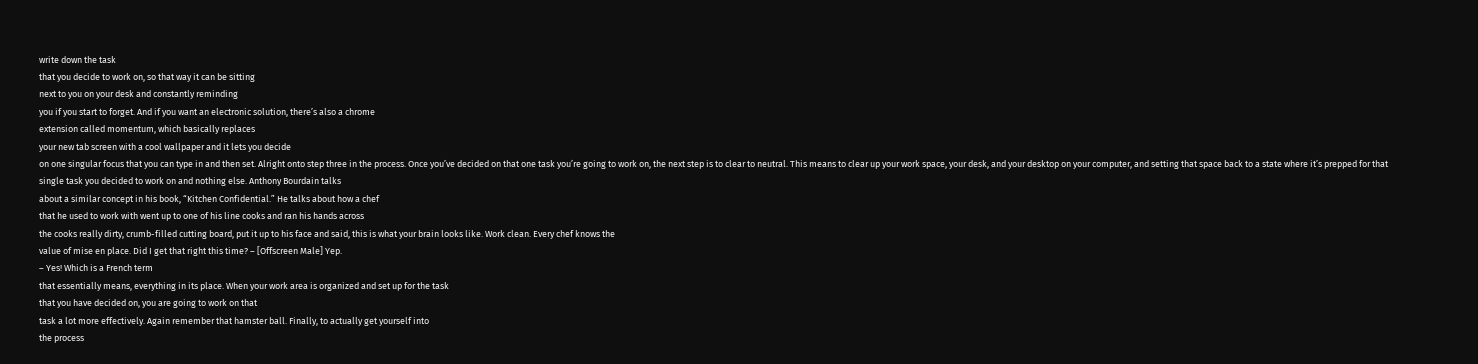write down the task
that you decide to work on, so that way it can be sitting
next to you on your desk and constantly reminding
you if you start to forget. And if you want an electronic solution, there’s also a chrome
extension called momentum, which basically replaces
your new tab screen with a cool wallpaper and it lets you decide
on one singular focus that you can type in and then set. Alright onto step three in the process. Once you’ve decided on that one task you’re going to work on, the next step is to clear to neutral. This means to clear up your work space, your desk, and your desktop on your computer, and setting that space back to a state where it’s prepped for that single task you decided to work on and nothing else. Anthony Bourdain talks
about a similar concept in his book, “Kitchen Confidential.” He talks about how a chef
that he used to work with went up to one of his line cooks and ran his hands across
the cooks really dirty, crumb-filled cutting board, put it up to his face and said, this is what your brain looks like. Work clean. Every chef knows the
value of mise en place. Did I get that right this time? – [Offscreen Male] Yep.
– Yes! Which is a French term
that essentially means, everything in its place. When your work area is organized and set up for the task
that you have decided on, you are going to work on that
task a lot more effectively. Again remember that hamster ball. Finally, to actually get yourself into
the process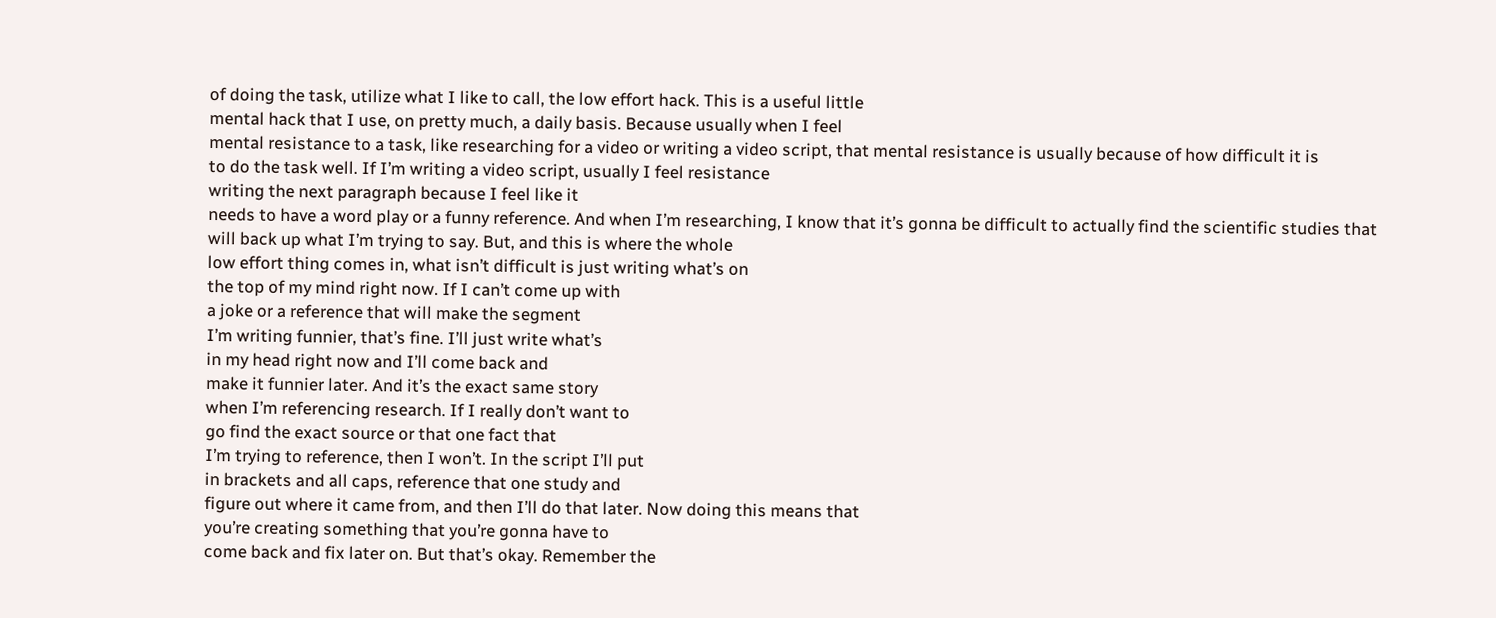of doing the task, utilize what I like to call, the low effort hack. This is a useful little
mental hack that I use, on pretty much, a daily basis. Because usually when I feel
mental resistance to a task, like researching for a video or writing a video script, that mental resistance is usually because of how difficult it is
to do the task well. If I’m writing a video script, usually I feel resistance
writing the next paragraph because I feel like it
needs to have a word play or a funny reference. And when I’m researching, I know that it’s gonna be difficult to actually find the scientific studies that will back up what I’m trying to say. But, and this is where the whole
low effort thing comes in, what isn’t difficult is just writing what’s on
the top of my mind right now. If I can’t come up with
a joke or a reference that will make the segment
I’m writing funnier, that’s fine. I’ll just write what’s
in my head right now and I’ll come back and
make it funnier later. And it’s the exact same story
when I’m referencing research. If I really don’t want to
go find the exact source or that one fact that
I’m trying to reference, then I won’t. In the script I’ll put
in brackets and all caps, reference that one study and
figure out where it came from, and then I’ll do that later. Now doing this means that
you’re creating something that you’re gonna have to
come back and fix later on. But that’s okay. Remember the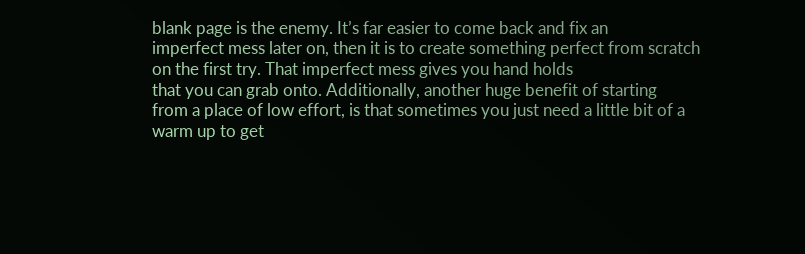blank page is the enemy. It’s far easier to come back and fix an
imperfect mess later on, then it is to create something perfect from scratch on the first try. That imperfect mess gives you hand holds
that you can grab onto. Additionally, another huge benefit of starting
from a place of low effort, is that sometimes you just need a little bit of a warm up to get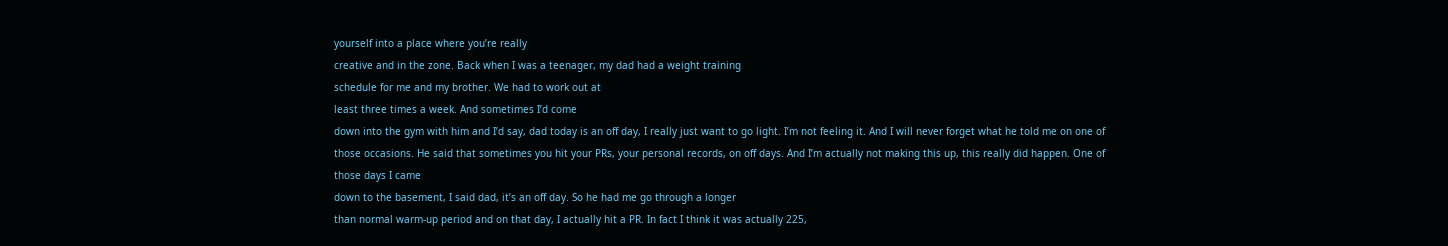yourself into a place where you’re really
creative and in the zone. Back when I was a teenager, my dad had a weight training
schedule for me and my brother. We had to work out at
least three times a week. And sometimes I’d come
down into the gym with him and I’d say, dad today is an off day, I really just want to go light. I’m not feeling it. And I will never forget what he told me on one of those occasions. He said that sometimes you hit your PRs, your personal records, on off days. And I’m actually not making this up, this really did happen. One of those days I came
down to the basement, I said dad, it’s an off day. So he had me go through a longer
than normal warm-up period and on that day, I actually hit a PR. In fact I think it was actually 225,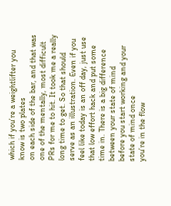which if you’re a weightlifter you know is two plates
on each side of the bar, and that was one of the mentally, most difficult PRs for me to hit. It took me a really long time to get. So that should serve as an illustration. Even if you feel like today is an off day, just use that low effort hack and put some time in. There is a big difference between your state of mind
before you start working and your state of mind once
you’re in the flow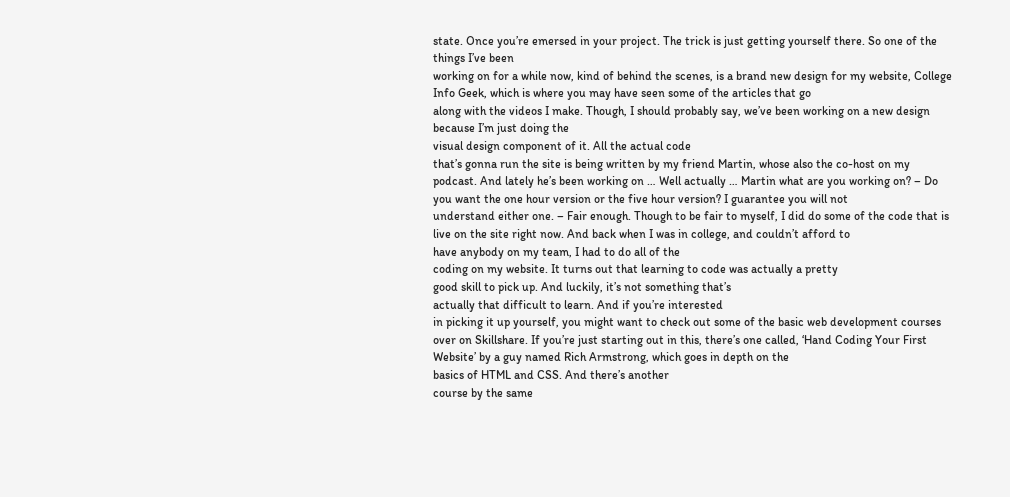state. Once you’re emersed in your project. The trick is just getting yourself there. So one of the things I’ve been
working on for a while now, kind of behind the scenes, is a brand new design for my website, College Info Geek, which is where you may have seen some of the articles that go
along with the videos I make. Though, I should probably say, we’ve been working on a new design because I’m just doing the
visual design component of it. All the actual code
that’s gonna run the site is being written by my friend Martin, whose also the co-host on my podcast. And lately he’s been working on … Well actually … Martin what are you working on? – Do you want the one hour version or the five hour version? I guarantee you will not
understand either one. – Fair enough. Though to be fair to myself, I did do some of the code that is live on the site right now. And back when I was in college, and couldn’t afford to
have anybody on my team, I had to do all of the
coding on my website. It turns out that learning to code was actually a pretty
good skill to pick up. And luckily, it’s not something that’s
actually that difficult to learn. And if you’re interested
in picking it up yourself, you might want to check out some of the basic web development courses over on Skillshare. If you’re just starting out in this, there’s one called, ‘Hand Coding Your First Website’ by a guy named Rich Armstrong, which goes in depth on the
basics of HTML and CSS. And there’s another
course by the same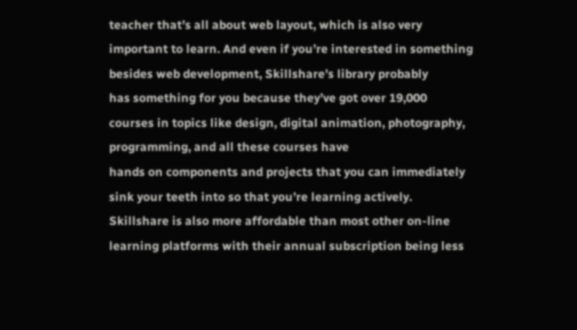teacher that’s all about web layout, which is also very important to learn. And even if you’re interested in something besides web development, Skillshare’s library probably
has something for you because they’ve got over 19,000 courses in topics like design, digital animation, photography, programming, and all these courses have
hands on components and projects that you can immediately
sink your teeth into so that you’re learning actively. Skillshare is also more affordable than most other on-line learning platforms with their annual subscription being less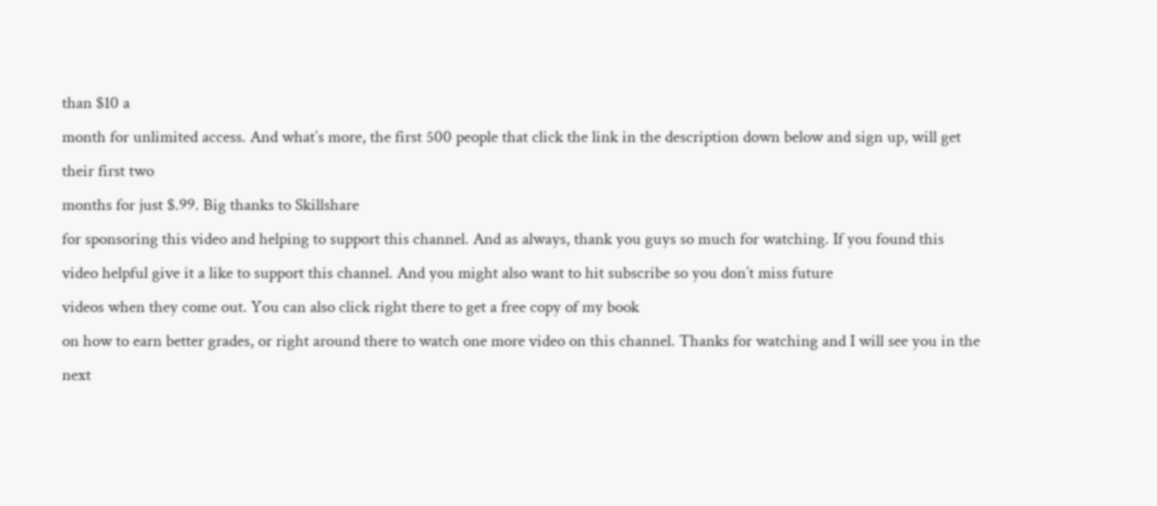than $10 a
month for unlimited access. And what’s more, the first 500 people that click the link in the description down below and sign up, will get their first two
months for just $.99. Big thanks to Skillshare
for sponsoring this video and helping to support this channel. And as always, thank you guys so much for watching. If you found this video helpful give it a like to support this channel. And you might also want to hit subscribe so you don’t miss future
videos when they come out. You can also click right there to get a free copy of my book
on how to earn better grades, or right around there to watch one more video on this channel. Thanks for watching and I will see you in the next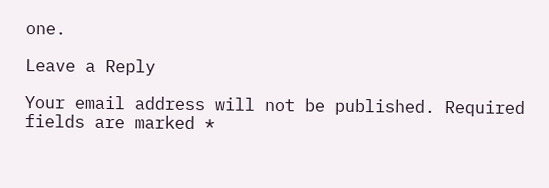one.

Leave a Reply

Your email address will not be published. Required fields are marked *